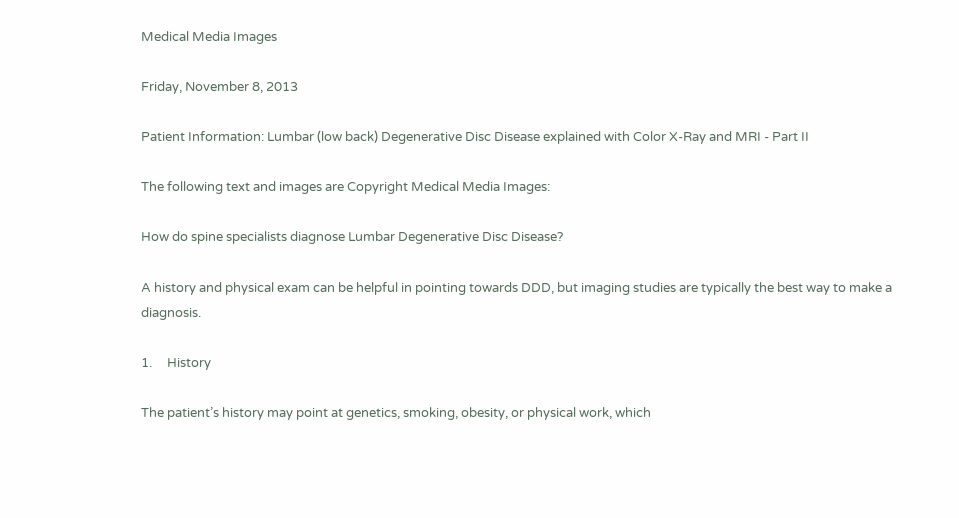Medical Media Images

Friday, November 8, 2013

Patient Information: Lumbar (low back) Degenerative Disc Disease explained with Color X-Ray and MRI - Part II

The following text and images are Copyright Medical Media Images:

How do spine specialists diagnose Lumbar Degenerative Disc Disease?

A history and physical exam can be helpful in pointing towards DDD, but imaging studies are typically the best way to make a diagnosis.

1.     History

The patient’s history may point at genetics, smoking, obesity, or physical work, which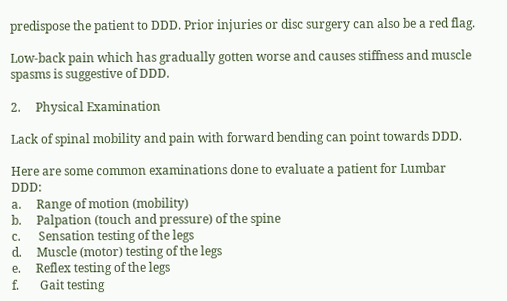predispose the patient to DDD. Prior injuries or disc surgery can also be a red flag.

Low-back pain which has gradually gotten worse and causes stiffness and muscle spasms is suggestive of DDD.

2.     Physical Examination

Lack of spinal mobility and pain with forward bending can point towards DDD.

Here are some common examinations done to evaluate a patient for Lumbar DDD:
a.     Range of motion (mobility)
b.     Palpation (touch and pressure) of the spine
c.      Sensation testing of the legs
d.     Muscle (motor) testing of the legs
e.     Reflex testing of the legs
f.       Gait testing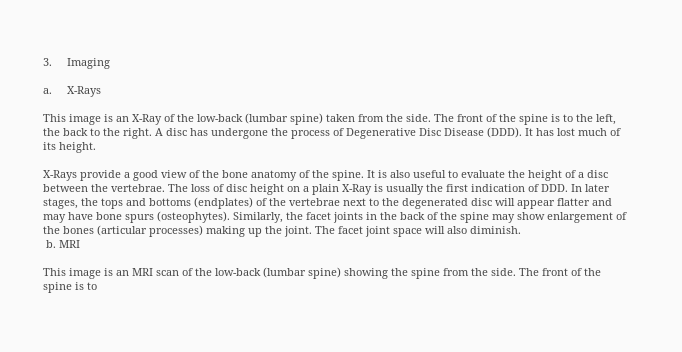3.     Imaging

a.     X-Rays

This image is an X-Ray of the low-back (lumbar spine) taken from the side. The front of the spine is to the left, the back to the right. A disc has undergone the process of Degenerative Disc Disease (DDD). It has lost much of its height.

X-Rays provide a good view of the bone anatomy of the spine. It is also useful to evaluate the height of a disc between the vertebrae. The loss of disc height on a plain X-Ray is usually the first indication of DDD. In later stages, the tops and bottoms (endplates) of the vertebrae next to the degenerated disc will appear flatter and may have bone spurs (osteophytes). Similarly, the facet joints in the back of the spine may show enlargement of the bones (articular processes) making up the joint. The facet joint space will also diminish.
 b. MRI

This image is an MRI scan of the low-back (lumbar spine) showing the spine from the side. The front of the spine is to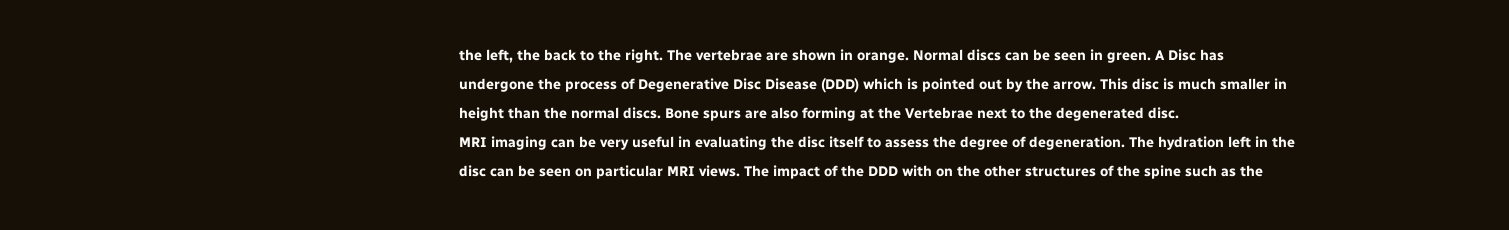the left, the back to the right. The vertebrae are shown in orange. Normal discs can be seen in green. A Disc has undergone the process of Degenerative Disc Disease (DDD) which is pointed out by the arrow. This disc is much smaller in height than the normal discs. Bone spurs are also forming at the Vertebrae next to the degenerated disc.
MRI imaging can be very useful in evaluating the disc itself to assess the degree of degeneration. The hydration left in the disc can be seen on particular MRI views. The impact of the DDD with on the other structures of the spine such as the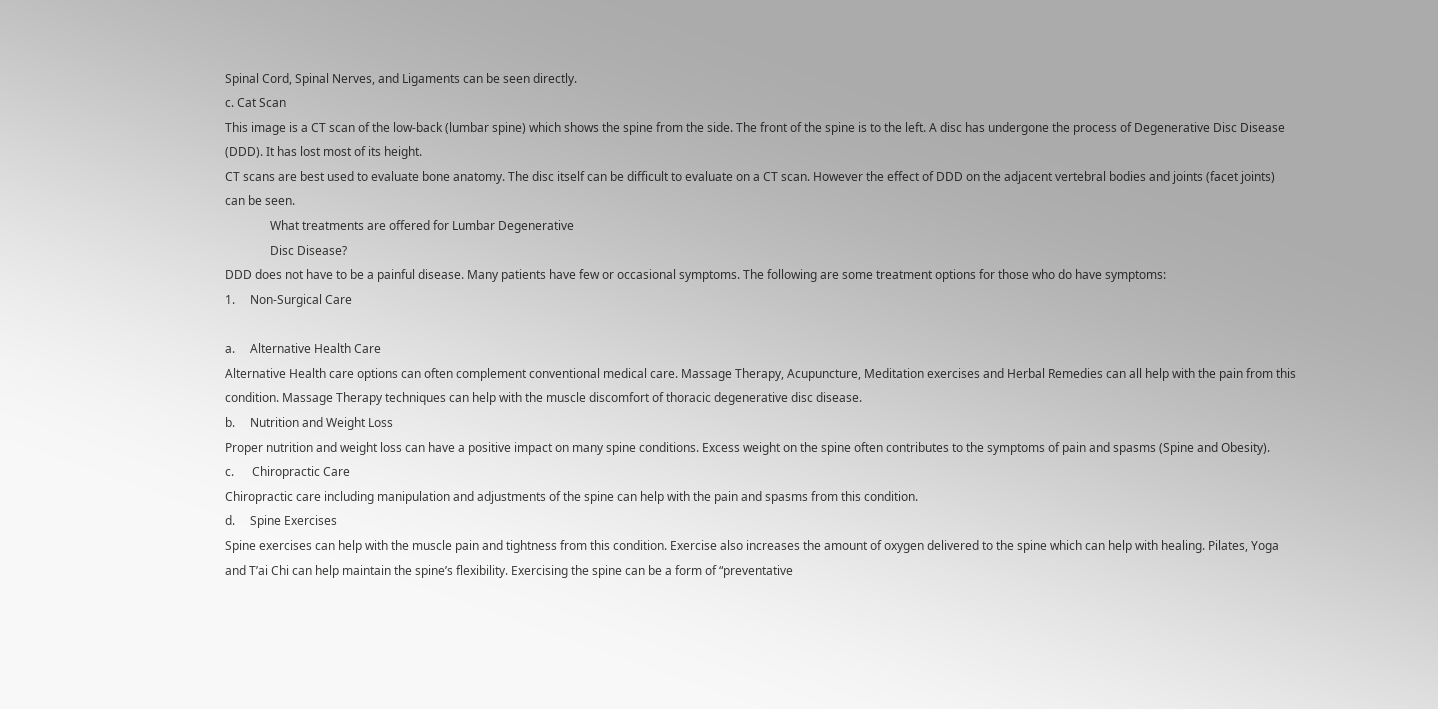Spinal Cord, Spinal Nerves, and Ligaments can be seen directly.
c. Cat Scan
This image is a CT scan of the low-back (lumbar spine) which shows the spine from the side. The front of the spine is to the left. A disc has undergone the process of Degenerative Disc Disease (DDD). It has lost most of its height.
CT scans are best used to evaluate bone anatomy. The disc itself can be difficult to evaluate on a CT scan. However the effect of DDD on the adjacent vertebral bodies and joints (facet joints) can be seen.
               What treatments are offered for Lumbar Degenerative
               Disc Disease?
DDD does not have to be a painful disease. Many patients have few or occasional symptoms. The following are some treatment options for those who do have symptoms:
1.     Non-Surgical Care

a.     Alternative Health Care
Alternative Health care options can often complement conventional medical care. Massage Therapy, Acupuncture, Meditation exercises and Herbal Remedies can all help with the pain from this condition. Massage Therapy techniques can help with the muscle discomfort of thoracic degenerative disc disease.
b.     Nutrition and Weight Loss
Proper nutrition and weight loss can have a positive impact on many spine conditions. Excess weight on the spine often contributes to the symptoms of pain and spasms (Spine and Obesity).
c.      Chiropractic Care
Chiropractic care including manipulation and adjustments of the spine can help with the pain and spasms from this condition.
d.     Spine Exercises
Spine exercises can help with the muscle pain and tightness from this condition. Exercise also increases the amount of oxygen delivered to the spine which can help with healing. Pilates, Yoga and T’ai Chi can help maintain the spine’s flexibility. Exercising the spine can be a form of “preventative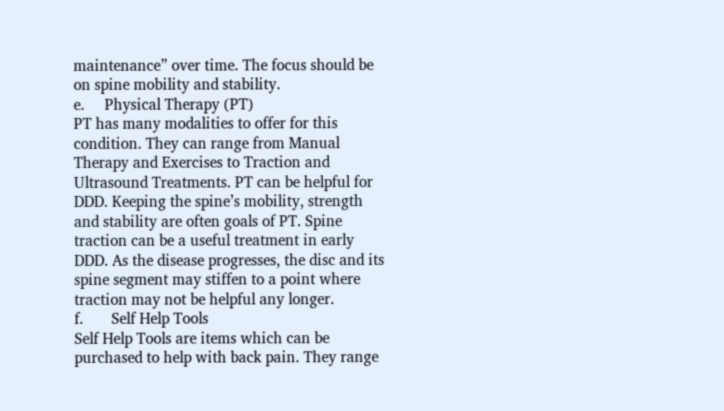maintenance” over time. The focus should be on spine mobility and stability.
e.     Physical Therapy (PT)
PT has many modalities to offer for this condition. They can range from Manual Therapy and Exercises to Traction and Ultrasound Treatments. PT can be helpful for DDD. Keeping the spine’s mobility, strength and stability are often goals of PT. Spine traction can be a useful treatment in early DDD. As the disease progresses, the disc and its spine segment may stiffen to a point where traction may not be helpful any longer.
f.       Self Help Tools
Self Help Tools are items which can be purchased to help with back pain. They range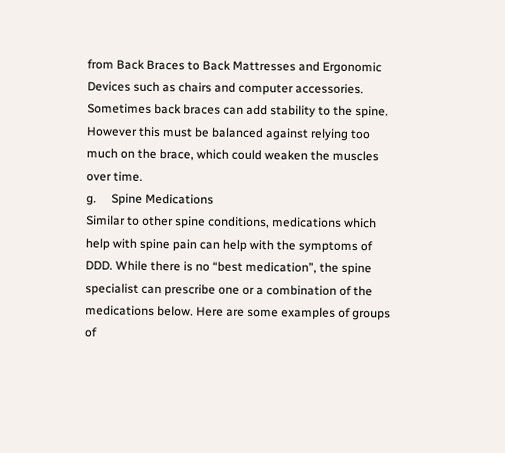from Back Braces to Back Mattresses and Ergonomic Devices such as chairs and computer accessories. Sometimes back braces can add stability to the spine. However this must be balanced against relying too much on the brace, which could weaken the muscles over time.
g.     Spine Medications
Similar to other spine conditions, medications which help with spine pain can help with the symptoms of DDD. While there is no “best medication”, the spine specialist can prescribe one or a combination of the medications below. Here are some examples of groups of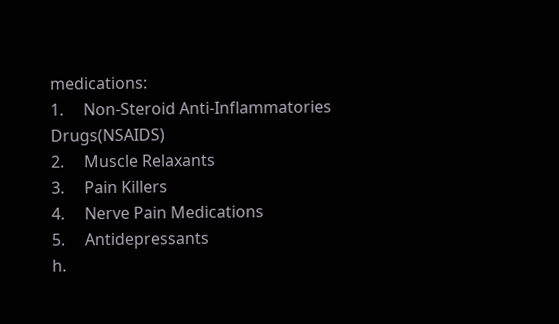medications:
1.     Non-Steroid Anti-Inflammatories Drugs(NSAIDS)
2.     Muscle Relaxants
3.     Pain Killers
4.     Nerve Pain Medications
5.     Antidepressants
h.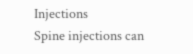Injections
Spine injections can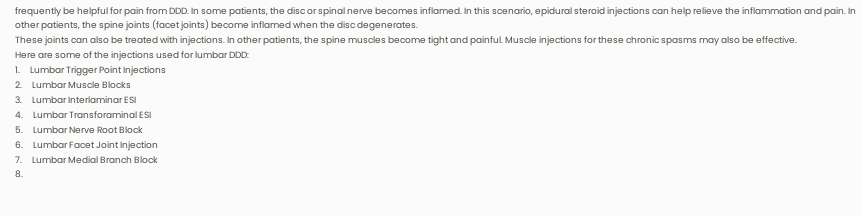frequently be helpful for pain from DDD. In some patients, the disc or spinal nerve becomes inflamed. In this scenario, epidural steroid injections can help relieve the inflammation and pain. In other patients, the spine joints (facet joints) become inflamed when the disc degenerates.
These joints can also be treated with injections. In other patients, the spine muscles become tight and painful. Muscle injections for these chronic spasms may also be effective.
Here are some of the injections used for lumbar DDD:
1.     Lumbar Trigger Point Injections
2.     Lumbar Muscle Blocks
3.     Lumbar Interlaminar ESI
4.     Lumbar Transforaminal ESI
5.     Lumbar Nerve Root Block
6.     Lumbar Facet Joint Injection
7.     Lumbar Medial Branch Block
8.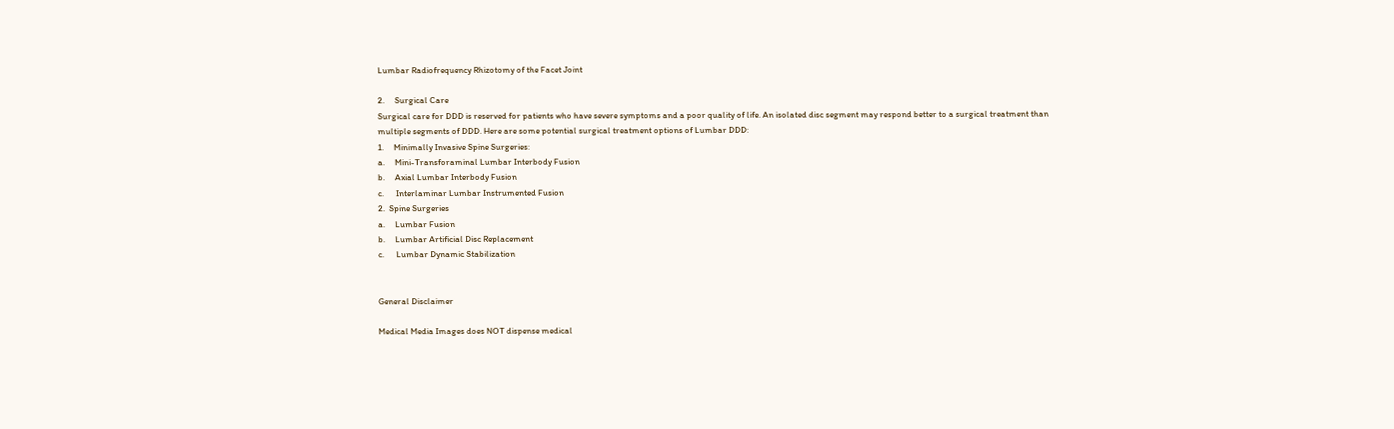Lumbar Radiofrequency Rhizotomy of the Facet Joint

2.     Surgical Care
Surgical care for DDD is reserved for patients who have severe symptoms and a poor quality of life. An isolated disc segment may respond better to a surgical treatment than multiple segments of DDD. Here are some potential surgical treatment options of Lumbar DDD:
1.     Minimally Invasive Spine Surgeries:
a.     Mini-Transforaminal Lumbar Interbody Fusion
b.     Axial Lumbar Interbody Fusion
c.      Interlaminar Lumbar Instrumented Fusion
2.  Spine Surgeries
a.     Lumbar Fusion
b.     Lumbar Artificial Disc Replacement
c.      Lumbar Dynamic Stabilization


General Disclaimer

Medical Media Images does NOT dispense medical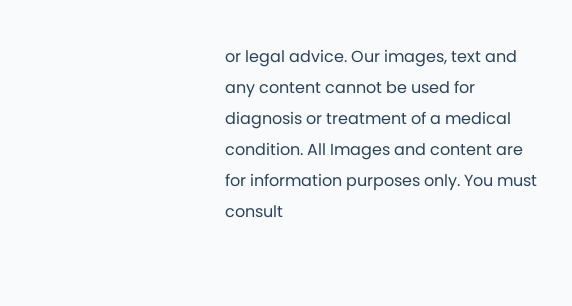or legal advice. Our images, text and any content cannot be used for diagnosis or treatment of a medical condition. All Images and content are for information purposes only. You must consult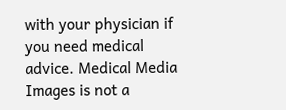with your physician if you need medical advice. Medical Media Images is not a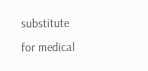substitute for medical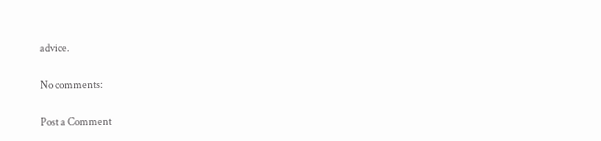advice.

No comments:

Post a Comment